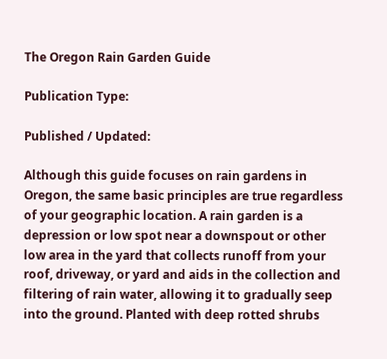The Oregon Rain Garden Guide

Publication Type:

Published / Updated:

Although this guide focuses on rain gardens in Oregon, the same basic principles are true regardless of your geographic location. A rain garden is a depression or low spot near a downspout or other low area in the yard that collects runoff from your roof, driveway, or yard and aids in the collection and filtering of rain water, allowing it to gradually seep into the ground. Planted with deep rotted shrubs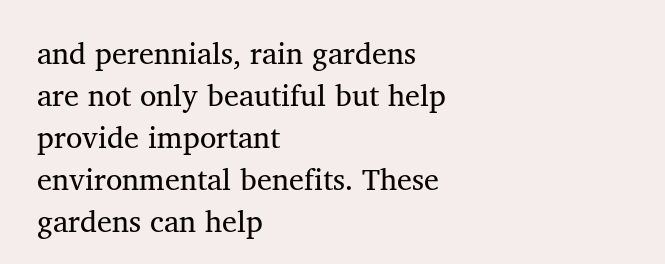and perennials, rain gardens are not only beautiful but help provide important environmental benefits. These gardens can help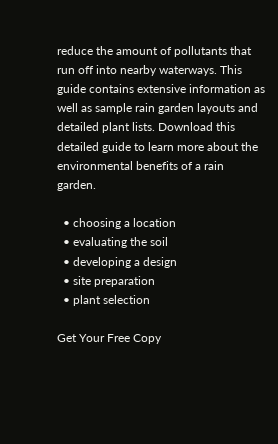reduce the amount of pollutants that run off into nearby waterways. This guide contains extensive information as well as sample rain garden layouts and detailed plant lists. Download this detailed guide to learn more about the environmental benefits of a rain garden.

  • choosing a location
  • evaluating the soil
  • developing a design
  • site preparation
  • plant selection

Get Your Free Copy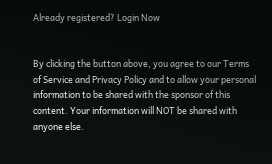Already registered? Login Now


By clicking the button above, you agree to our Terms of Service and Privacy Policy and to allow your personal information to be shared with the sponsor of this content. Your information will NOT be shared with anyone else.